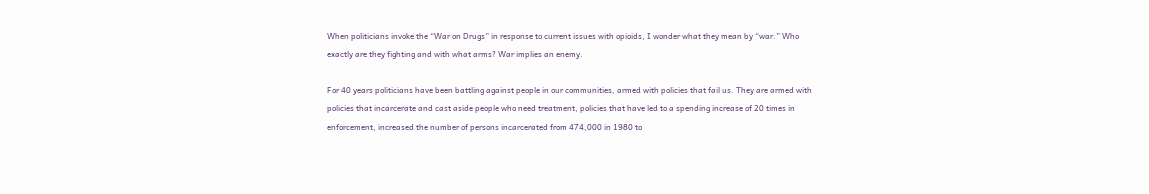When politicians invoke the “War on Drugs” in response to current issues with opioids, I wonder what they mean by “war.” Who exactly are they fighting and with what arms? War implies an enemy.

For 40 years politicians have been battling against people in our communities, armed with policies that fail us. They are armed with policies that incarcerate and cast aside people who need treatment, policies that have led to a spending increase of 20 times in enforcement, increased the number of persons incarcerated from 474,000 in 1980 to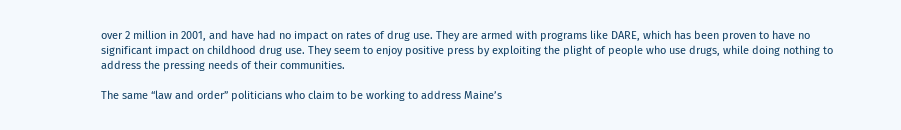over 2 million in 2001, and have had no impact on rates of drug use. They are armed with programs like DARE, which has been proven to have no significant impact on childhood drug use. They seem to enjoy positive press by exploiting the plight of people who use drugs, while doing nothing to address the pressing needs of their communities.

The same “law and order” politicians who claim to be working to address Maine’s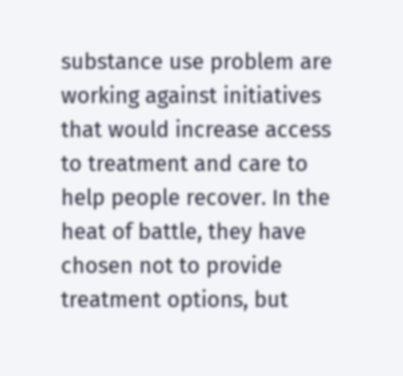substance use problem are working against initiatives that would increase access to treatment and care to help people recover. In the heat of battle, they have chosen not to provide treatment options, but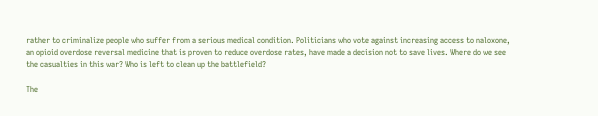rather to criminalize people who suffer from a serious medical condition. Politicians who vote against increasing access to naloxone, an opioid overdose reversal medicine that is proven to reduce overdose rates, have made a decision not to save lives. Where do we see the casualties in this war? Who is left to clean up the battlefield?

The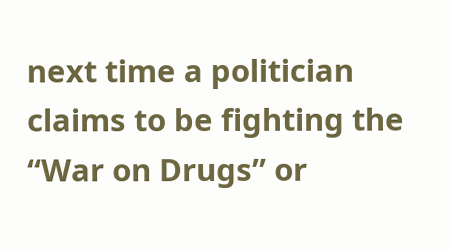next time a politician claims to be fighting the “War on Drugs” or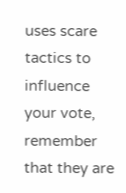uses scare tactics to influence your vote, remember that they are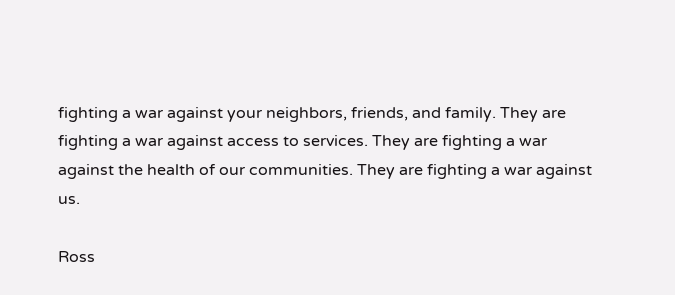fighting a war against your neighbors, friends, and family. They are fighting a war against access to services. They are fighting a war against the health of our communities. They are fighting a war against us.

Ross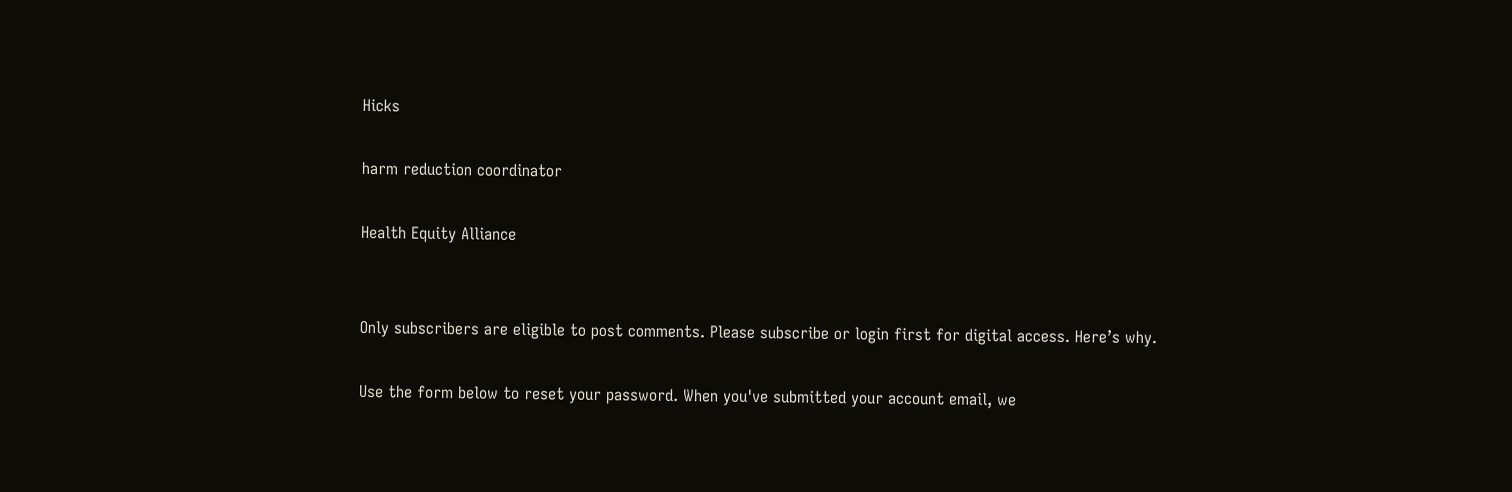Hicks

harm reduction coordinator

Health Equity Alliance


Only subscribers are eligible to post comments. Please subscribe or login first for digital access. Here’s why.

Use the form below to reset your password. When you've submitted your account email, we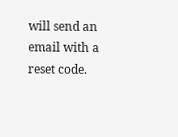will send an email with a reset code.